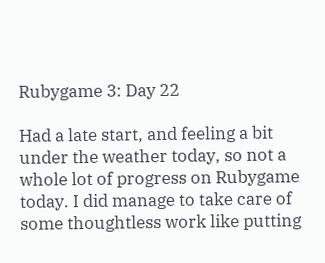Rubygame 3: Day 22

Had a late start, and feeling a bit under the weather today, so not a whole lot of progress on Rubygame today. I did manage to take care of some thoughtless work like putting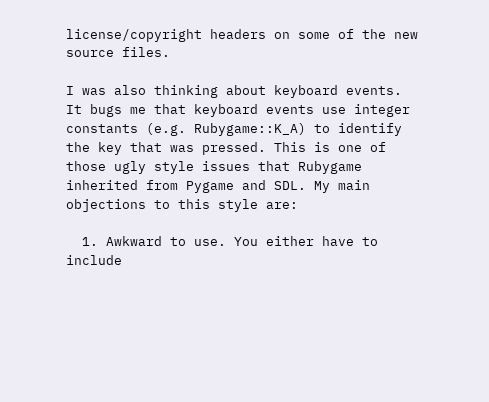license/copyright headers on some of the new source files.

I was also thinking about keyboard events. It bugs me that keyboard events use integer constants (e.g. Rubygame::K_A) to identify the key that was pressed. This is one of those ugly style issues that Rubygame inherited from Pygame and SDL. My main objections to this style are:

  1. Awkward to use. You either have to include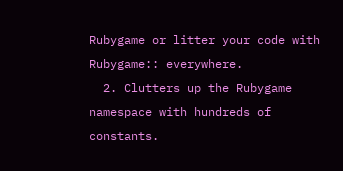Rubygame or litter your code with Rubygame:: everywhere.
  2. Clutters up the Rubygame namespace with hundreds of constants.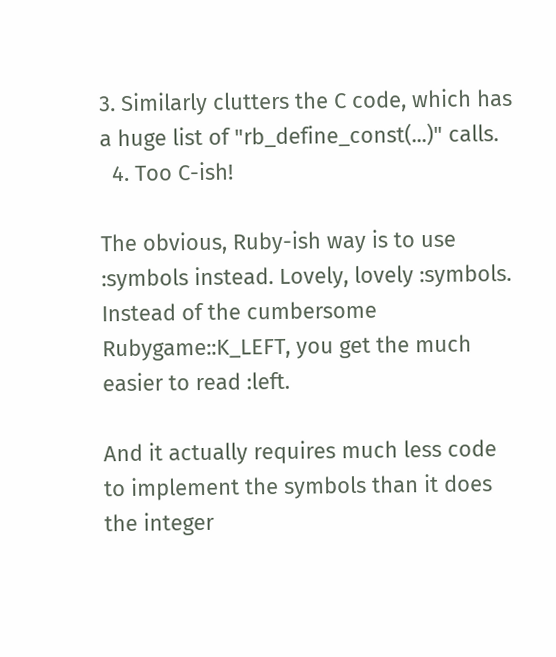3. Similarly clutters the C code, which has a huge list of "rb_define_const(...)" calls.
  4. Too C-ish!

The obvious, Ruby-ish way is to use :symbols instead. Lovely, lovely :symbols. Instead of the cumbersome Rubygame::K_LEFT, you get the much easier to read :left.

And it actually requires much less code to implement the symbols than it does the integer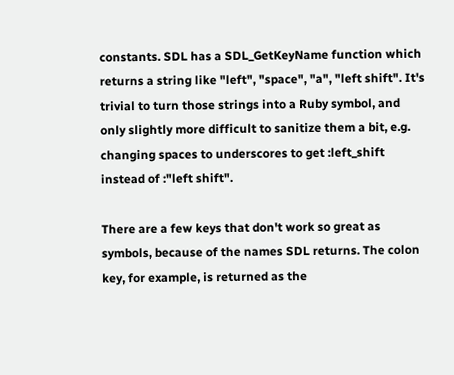constants. SDL has a SDL_GetKeyName function which returns a string like "left", "space", "a", "left shift". It's trivial to turn those strings into a Ruby symbol, and only slightly more difficult to sanitize them a bit, e.g. changing spaces to underscores to get :left_shift instead of :"left shift".

There are a few keys that don't work so great as symbols, because of the names SDL returns. The colon key, for example, is returned as the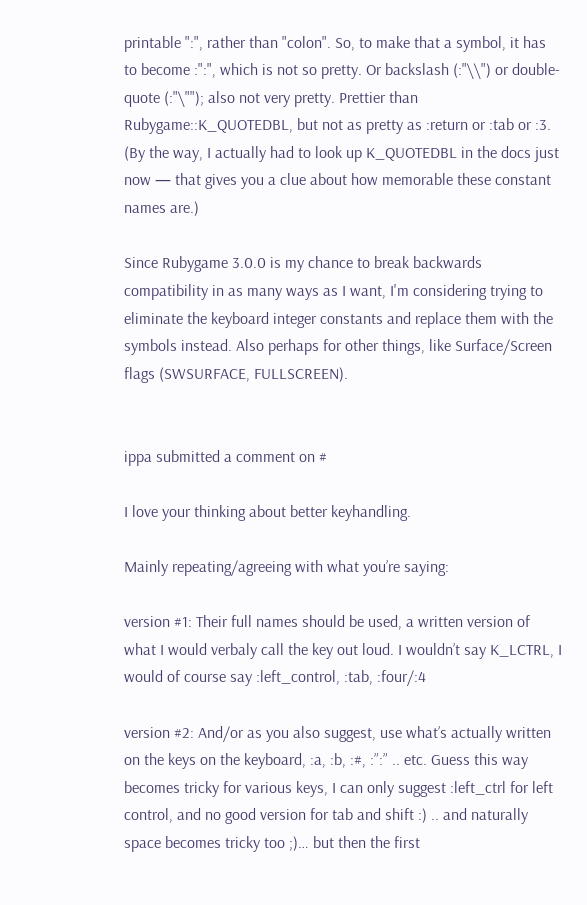printable ":", rather than "colon". So, to make that a symbol, it has to become :":", which is not so pretty. Or backslash (:"\\") or double-quote (:"\""); also not very pretty. Prettier than Rubygame::K_QUOTEDBL, but not as pretty as :return or :tab or :3. (By the way, I actually had to look up K_QUOTEDBL in the docs just now — that gives you a clue about how memorable these constant names are.)

Since Rubygame 3.0.0 is my chance to break backwards compatibility in as many ways as I want, I'm considering trying to eliminate the keyboard integer constants and replace them with the symbols instead. Also perhaps for other things, like Surface/Screen flags (SWSURFACE, FULLSCREEN).


ippa submitted a comment on #

I love your thinking about better keyhandling.

Mainly repeating/agreeing with what you’re saying:

version #1: Their full names should be used, a written version of what I would verbaly call the key out loud. I wouldn’t say K_LCTRL, I would of course say :left_control, :tab, :four/:4

version #2: And/or as you also suggest, use what’s actually written on the keys on the keyboard, :a, :b, :#, :”:” .. etc. Guess this way becomes tricky for various keys, I can only suggest :left_ctrl for left control, and no good version for tab and shift :) .. and naturally space becomes tricky too ;)… but then the first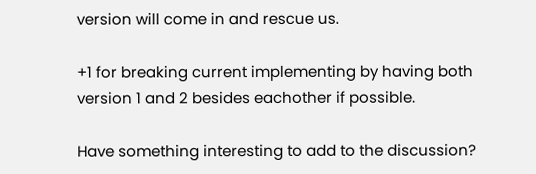version will come in and rescue us.

+1 for breaking current implementing by having both version 1 and 2 besides eachother if possible.

Have something interesting to add to the discussion?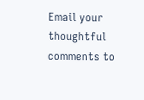Email your thoughtful comments to